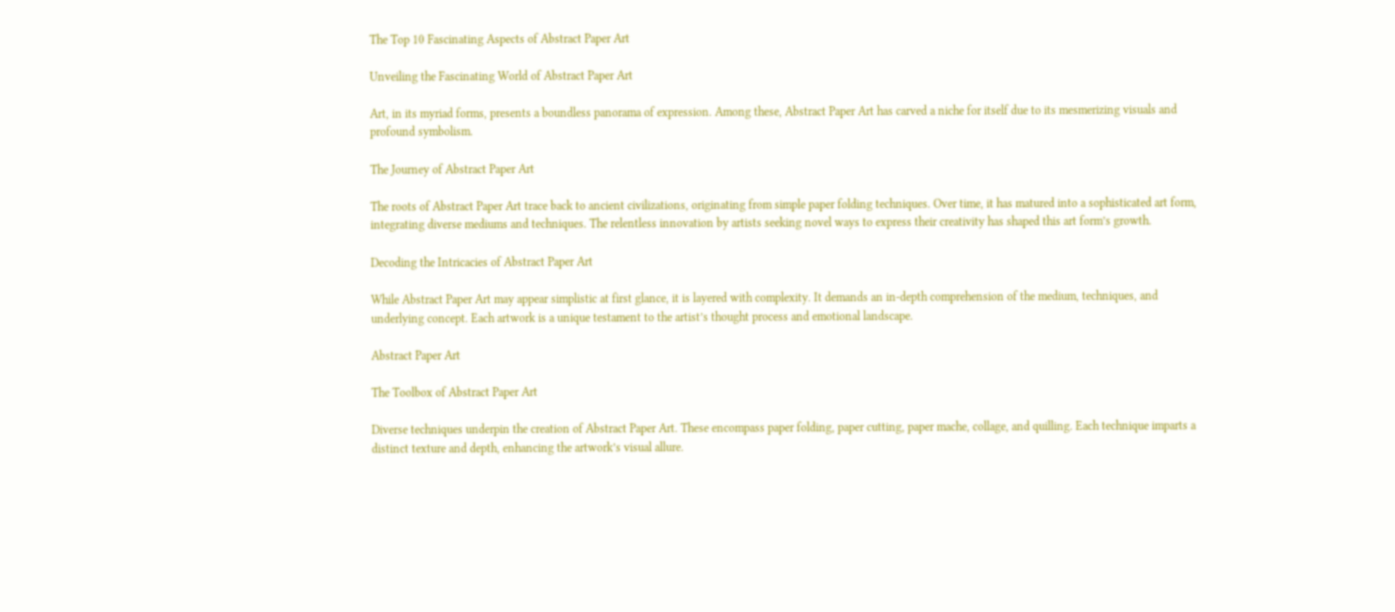The Top 10 Fascinating Aspects of Abstract Paper Art

Unveiling the Fascinating World of Abstract Paper Art

Art, in its myriad forms, presents a boundless panorama of expression. Among these, Abstract Paper Art has carved a niche for itself due to its mesmerizing visuals and profound symbolism.

The Journey of Abstract Paper Art

The roots of Abstract Paper Art trace back to ancient civilizations, originating from simple paper folding techniques. Over time, it has matured into a sophisticated art form, integrating diverse mediums and techniques. The relentless innovation by artists seeking novel ways to express their creativity has shaped this art form’s growth.

Decoding the Intricacies of Abstract Paper Art

While Abstract Paper Art may appear simplistic at first glance, it is layered with complexity. It demands an in-depth comprehension of the medium, techniques, and underlying concept. Each artwork is a unique testament to the artist’s thought process and emotional landscape.

Abstract Paper Art

The Toolbox of Abstract Paper Art

Diverse techniques underpin the creation of Abstract Paper Art. These encompass paper folding, paper cutting, paper mache, collage, and quilling. Each technique imparts a distinct texture and depth, enhancing the artwork’s visual allure.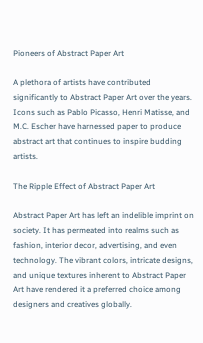Pioneers of Abstract Paper Art

A plethora of artists have contributed significantly to Abstract Paper Art over the years. Icons such as Pablo Picasso, Henri Matisse, and M.C. Escher have harnessed paper to produce abstract art that continues to inspire budding artists.

The Ripple Effect of Abstract Paper Art

Abstract Paper Art has left an indelible imprint on society. It has permeated into realms such as fashion, interior decor, advertising, and even technology. The vibrant colors, intricate designs, and unique textures inherent to Abstract Paper Art have rendered it a preferred choice among designers and creatives globally.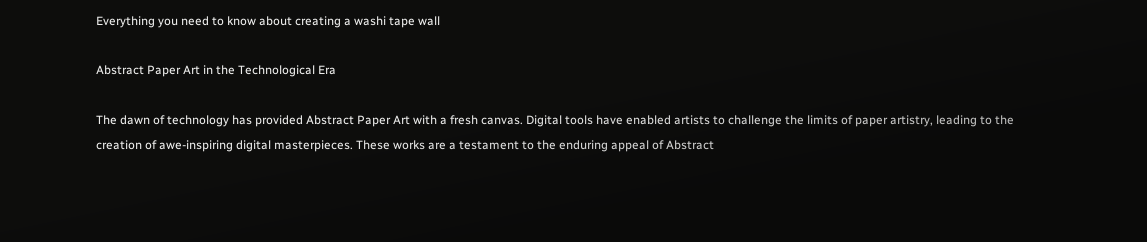Everything you need to know about creating a washi tape wall

Abstract Paper Art in the Technological Era

The dawn of technology has provided Abstract Paper Art with a fresh canvas. Digital tools have enabled artists to challenge the limits of paper artistry, leading to the creation of awe-inspiring digital masterpieces. These works are a testament to the enduring appeal of Abstract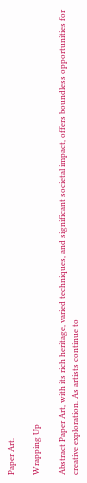Paper Art.

Wrapping Up

Abstract Paper Art, with its rich heritage, varied techniques, and significant societal impact, offers boundless opportunities for creative exploration. As artists continue to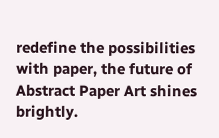redefine the possibilities with paper, the future of Abstract Paper Art shines brightly.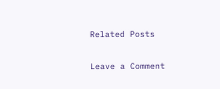Related Posts

Leave a Comment